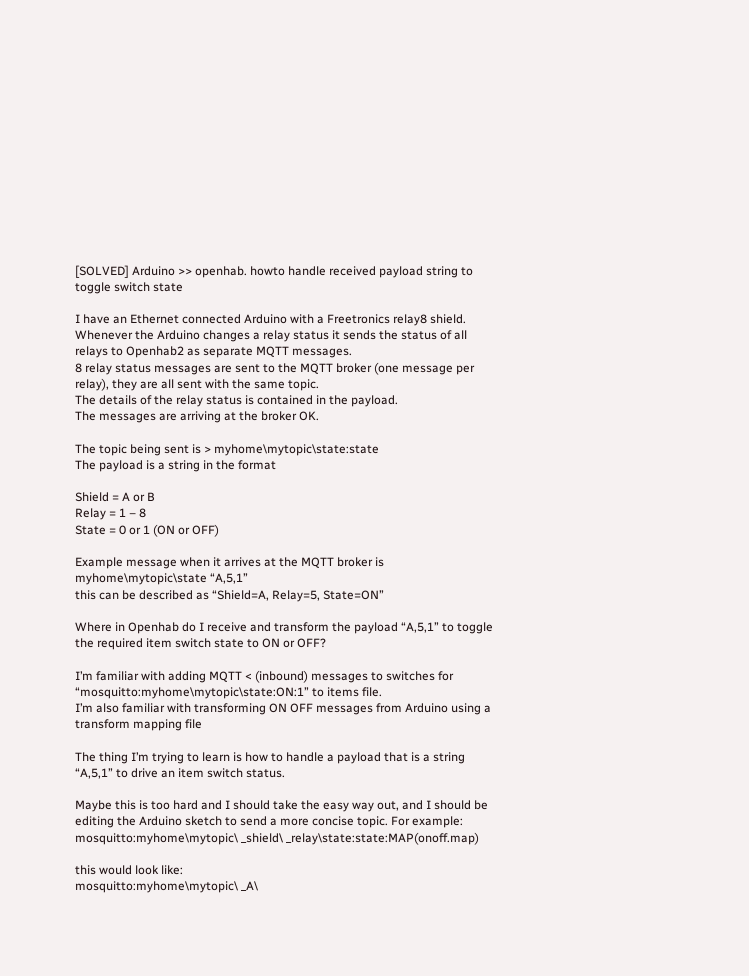[SOLVED] Arduino >> openhab. howto handle received payload string to toggle switch state

I have an Ethernet connected Arduino with a Freetronics relay8 shield. Whenever the Arduino changes a relay status it sends the status of all relays to Openhab2 as separate MQTT messages.
8 relay status messages are sent to the MQTT broker (one message per relay), they are all sent with the same topic.
The details of the relay status is contained in the payload.
The messages are arriving at the broker OK.

The topic being sent is > myhome\mytopic\state:state
The payload is a string in the format

Shield = A or B
Relay = 1 – 8
State = 0 or 1 (ON or OFF)

Example message when it arrives at the MQTT broker is
myhome\mytopic\state “A,5,1”
this can be described as “Shield=A, Relay=5, State=ON”

Where in Openhab do I receive and transform the payload “A,5,1” to toggle the required item switch state to ON or OFF?

I’m familiar with adding MQTT < (inbound) messages to switches for
“mosquitto:myhome\mytopic\state:ON:1” to items file.
I’m also familiar with transforming ON OFF messages from Arduino using a transform mapping file

The thing I’m trying to learn is how to handle a payload that is a string “A,5,1” to drive an item switch status.

Maybe this is too hard and I should take the easy way out, and I should be editing the Arduino sketch to send a more concise topic. For example: mosquitto:myhome\mytopic\ _shield\ _relay\state:state:MAP(onoff.map)

this would look like:
mosquitto:myhome\mytopic\ _A\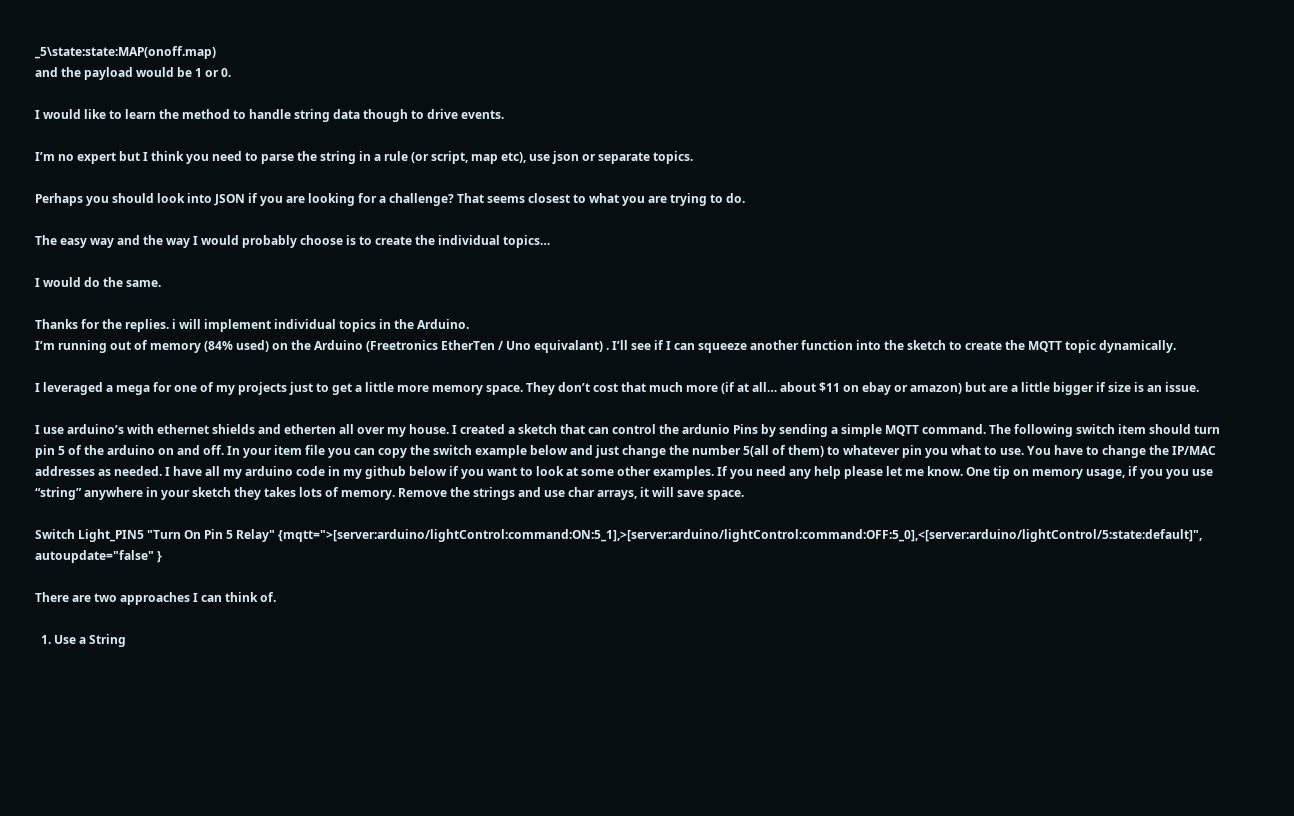_5\state:state:MAP(onoff.map)
and the payload would be 1 or 0.

I would like to learn the method to handle string data though to drive events.

I’m no expert but I think you need to parse the string in a rule (or script, map etc), use json or separate topics.

Perhaps you should look into JSON if you are looking for a challenge? That seems closest to what you are trying to do.

The easy way and the way I would probably choose is to create the individual topics…

I would do the same.

Thanks for the replies. i will implement individual topics in the Arduino.
I’m running out of memory (84% used) on the Arduino (Freetronics EtherTen / Uno equivalant) . I’ll see if I can squeeze another function into the sketch to create the MQTT topic dynamically.

I leveraged a mega for one of my projects just to get a little more memory space. They don’t cost that much more (if at all… about $11 on ebay or amazon) but are a little bigger if size is an issue.

I use arduino’s with ethernet shields and etherten all over my house. I created a sketch that can control the ardunio Pins by sending a simple MQTT command. The following switch item should turn pin 5 of the arduino on and off. In your item file you can copy the switch example below and just change the number 5(all of them) to whatever pin you what to use. You have to change the IP/MAC addresses as needed. I have all my arduino code in my github below if you want to look at some other examples. If you need any help please let me know. One tip on memory usage, if you you use “string” anywhere in your sketch they takes lots of memory. Remove the strings and use char arrays, it will save space.

Switch Light_PIN5 "Turn On Pin 5 Relay" {mqtt=">[server:arduino/lightControl:command:ON:5_1],>[server:arduino/lightControl:command:OFF:5_0],<[server:arduino/lightControl/5:state:default]", autoupdate="false" }

There are two approaches I can think of.

  1. Use a String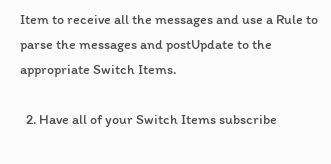Item to receive all the messages and use a Rule to parse the messages and postUpdate to the appropriate Switch Items.

  2. Have all of your Switch Items subscribe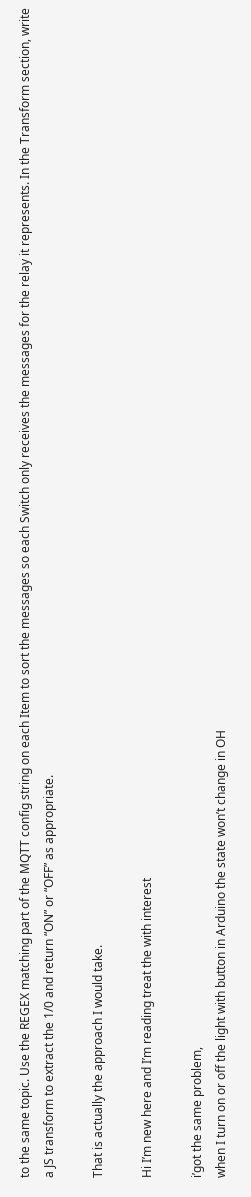to the same topic. Use the REGEX matching part of the MQTT config string on each Item to sort the messages so each Switch only receives the messages for the relay it represents. In the Transform section, write a JS transform to extract the 1/0 and return “ON” or “OFF” as appropriate.

That is actually the approach I would take.

Hi I’m new here and I’m reading treat the with interest

i’got the same problem,
when I turn on or off the light with button in Arduino the state won’t change in OH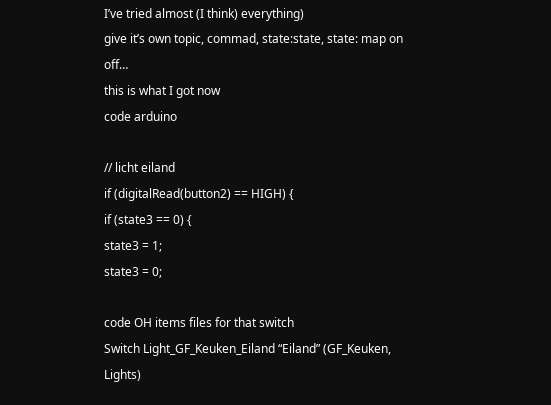I’ve tried almost (I think) everything)
give it’s own topic, commad, state:state, state: map on off…
this is what I got now
code arduino

// licht eiland
if (digitalRead(button2) == HIGH) {
if (state3 == 0) {
state3 = 1;
state3 = 0;

code OH items files for that switch
Switch Light_GF_Keuken_Eiland “Eiland” (GF_Keuken, Lights)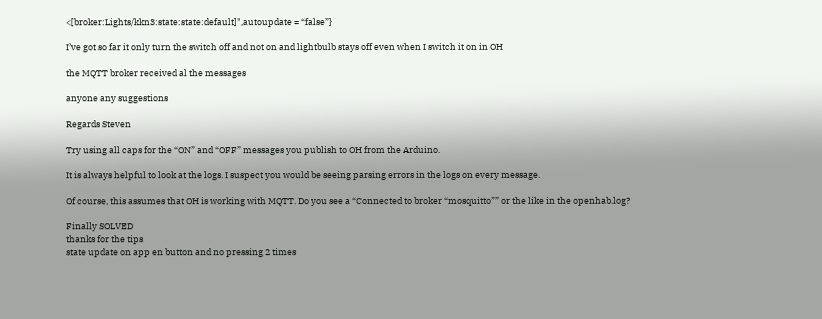<[broker:Lights/kkn3:state:state:default]",autoupdate = “false”}

I’ve got so far it only turn the switch off and not on and lightbulb stays off even when I switch it on in OH

the MQTT broker received al the messages

anyone any suggestions

Regards Steven

Try using all caps for the “ON” and “OFF” messages you publish to OH from the Arduino.

It is always helpful to look at the logs. I suspect you would be seeing parsing errors in the logs on every message.

Of course, this assumes that OH is working with MQTT. Do you see a “Connected to broker “mosquitto”” or the like in the openhab.log?

Finally SOLVED
thanks for the tips
state update on app en button and no pressing 2 times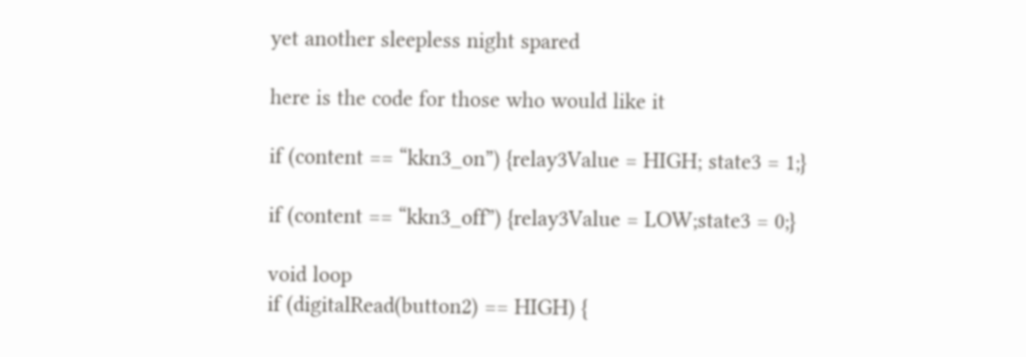yet another sleepless night spared

here is the code for those who would like it

if (content == “kkn3_on”) {relay3Value = HIGH; state3 = 1;}

if (content == “kkn3_off”) {relay3Value = LOW;state3 = 0;}

void loop
if (digitalRead(button2) == HIGH) {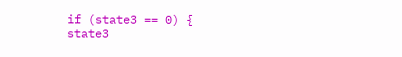if (state3 == 0) {
state3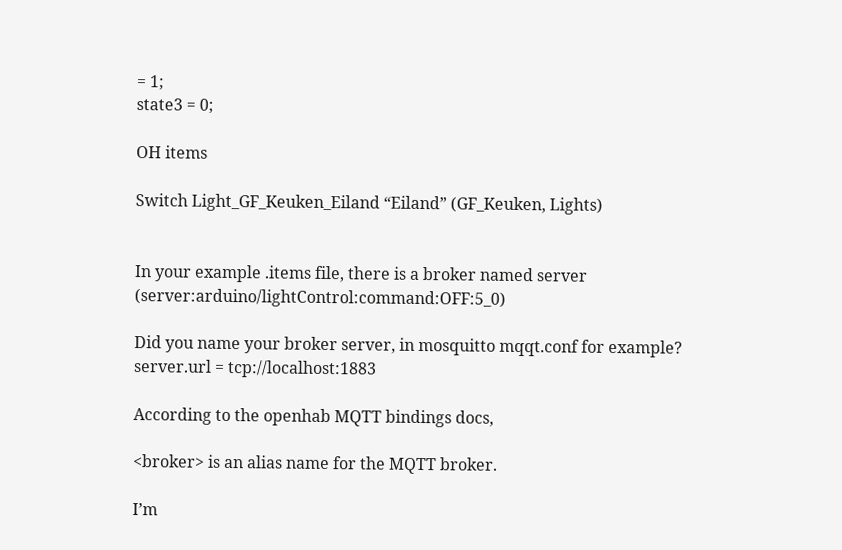= 1;
state3 = 0;

OH items

Switch Light_GF_Keuken_Eiland “Eiland” (GF_Keuken, Lights)


In your example .items file, there is a broker named server (server:arduino/lightControl:command:OFF:5_0)

Did you name your broker server, in mosquitto mqqt.conf for example?
server.url = tcp://localhost:1883

According to the openhab MQTT bindings docs,

<broker> is an alias name for the MQTT broker.

I’m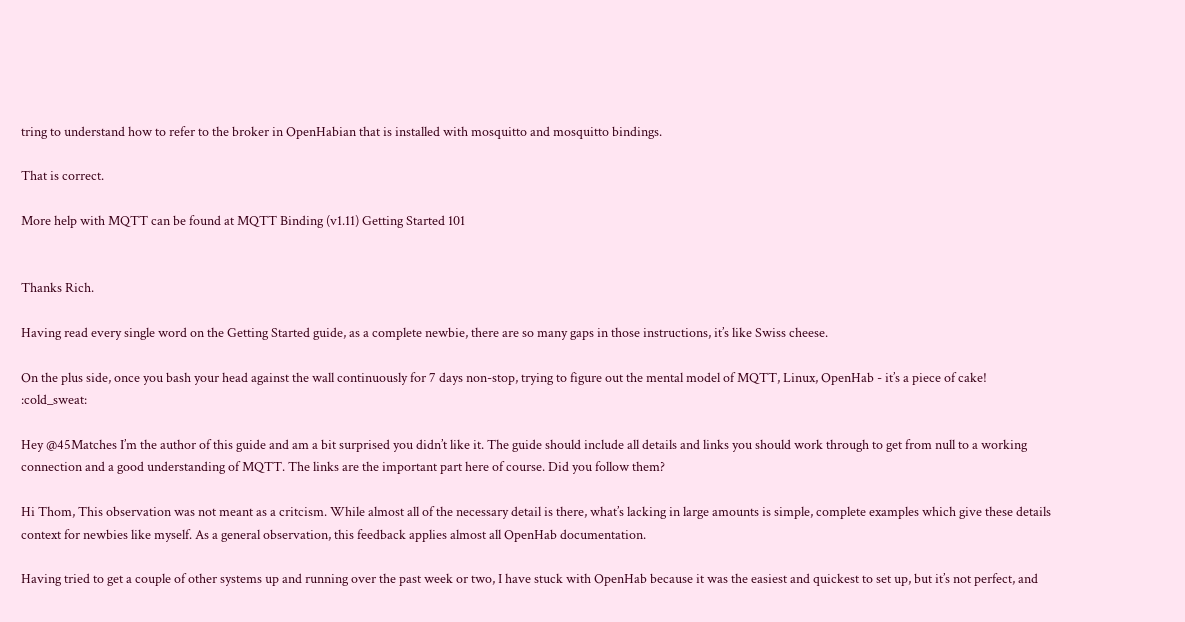tring to understand how to refer to the broker in OpenHabian that is installed with mosquitto and mosquitto bindings.

That is correct.

More help with MQTT can be found at MQTT Binding (v1.11) Getting Started 101


Thanks Rich.

Having read every single word on the Getting Started guide, as a complete newbie, there are so many gaps in those instructions, it’s like Swiss cheese.

On the plus side, once you bash your head against the wall continuously for 7 days non-stop, trying to figure out the mental model of MQTT, Linux, OpenHab - it’s a piece of cake! :cold_sweat:

Hey @45Matches I’m the author of this guide and am a bit surprised you didn’t like it. The guide should include all details and links you should work through to get from null to a working connection and a good understanding of MQTT. The links are the important part here of course. Did you follow them?

Hi Thom, This observation was not meant as a critcism. While almost all of the necessary detail is there, what’s lacking in large amounts is simple, complete examples which give these details context for newbies like myself. As a general observation, this feedback applies almost all OpenHab documentation.

Having tried to get a couple of other systems up and running over the past week or two, I have stuck with OpenHab because it was the easiest and quickest to set up, but it’s not perfect, and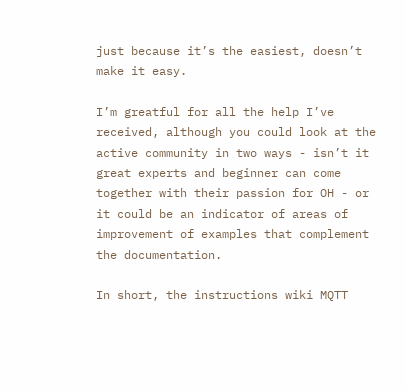just because it’s the easiest, doesn’t make it easy.

I’m greatful for all the help I’ve received, although you could look at the active community in two ways - isn’t it great experts and beginner can come together with their passion for OH - or it could be an indicator of areas of improvement of examples that complement the documentation.

In short, the instructions wiki MQTT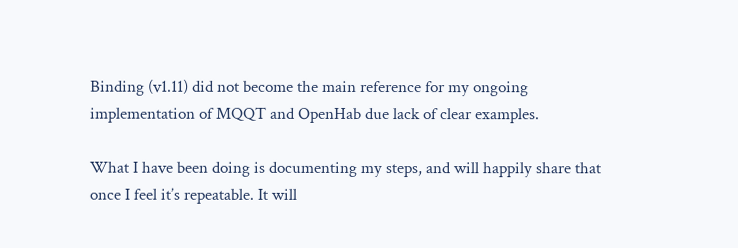Binding (v1.11) did not become the main reference for my ongoing implementation of MQQT and OpenHab due lack of clear examples.

What I have been doing is documenting my steps, and will happily share that once I feel it’s repeatable. It will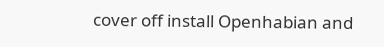cover off install Openhabian and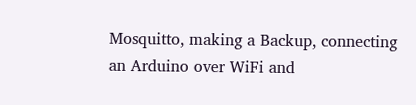Mosquitto, making a Backup, connecting an Arduino over WiFi and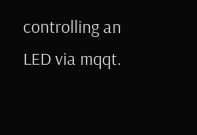controlling an LED via mqqt.